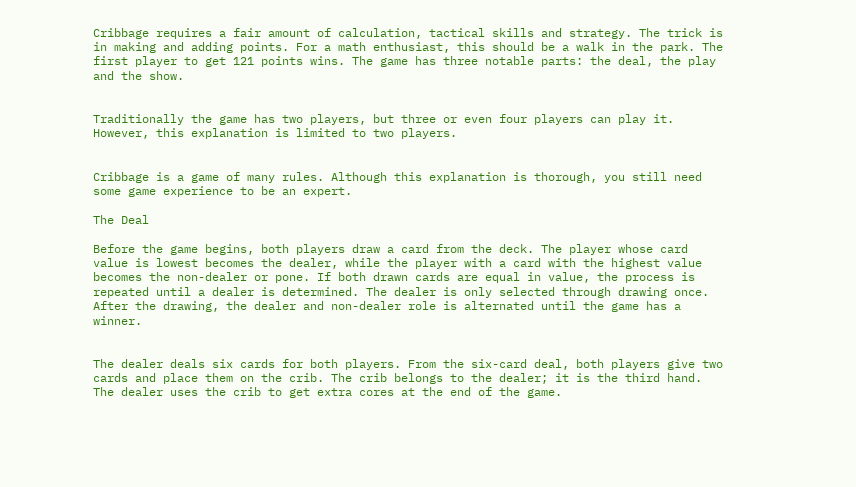Cribbage requires a fair amount of calculation, tactical skills and strategy. The trick is in making and adding points. For a math enthusiast, this should be a walk in the park. The first player to get 121 points wins. The game has three notable parts: the deal, the play and the show.


Traditionally the game has two players, but three or even four players can play it. However, this explanation is limited to two players.


Cribbage is a game of many rules. Although this explanation is thorough, you still need some game experience to be an expert.

The Deal

Before the game begins, both players draw a card from the deck. The player whose card value is lowest becomes the dealer, while the player with a card with the highest value becomes the non-dealer or pone. If both drawn cards are equal in value, the process is repeated until a dealer is determined. The dealer is only selected through drawing once. After the drawing, the dealer and non-dealer role is alternated until the game has a winner.


The dealer deals six cards for both players. From the six-card deal, both players give two cards and place them on the crib. The crib belongs to the dealer; it is the third hand. The dealer uses the crib to get extra cores at the end of the game.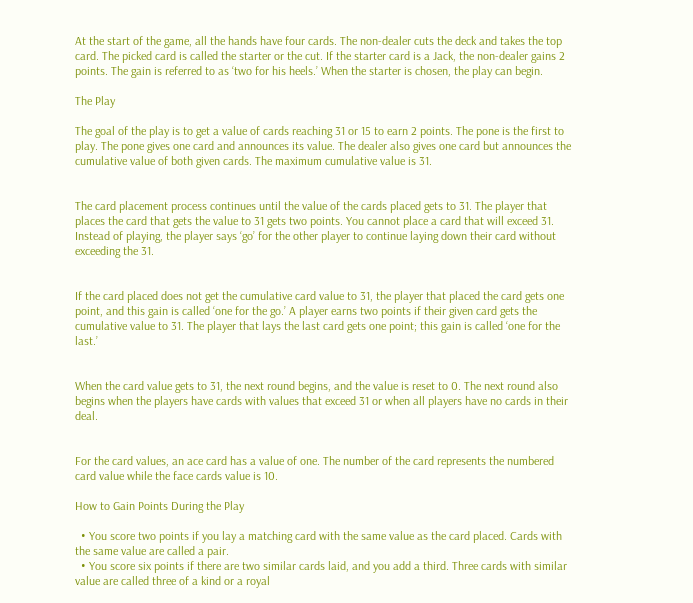At the start of the game, all the hands have four cards. The non-dealer cuts the deck and takes the top card. The picked card is called the starter or the cut. If the starter card is a Jack, the non-dealer gains 2 points. The gain is referred to as ‘two for his heels.’ When the starter is chosen, the play can begin.

The Play

The goal of the play is to get a value of cards reaching 31 or 15 to earn 2 points. The pone is the first to play. The pone gives one card and announces its value. The dealer also gives one card but announces the cumulative value of both given cards. The maximum cumulative value is 31.


The card placement process continues until the value of the cards placed gets to 31. The player that places the card that gets the value to 31 gets two points. You cannot place a card that will exceed 31. Instead of playing, the player says ‘go’ for the other player to continue laying down their card without exceeding the 31.


If the card placed does not get the cumulative card value to 31, the player that placed the card gets one point, and this gain is called ‘one for the go.’ A player earns two points if their given card gets the cumulative value to 31. The player that lays the last card gets one point; this gain is called ‘one for the last.’


When the card value gets to 31, the next round begins, and the value is reset to 0. The next round also begins when the players have cards with values that exceed 31 or when all players have no cards in their deal.


For the card values, an ace card has a value of one. The number of the card represents the numbered card value while the face cards value is 10.

How to Gain Points During the Play

  • You score two points if you lay a matching card with the same value as the card placed. Cards with the same value are called a pair.
  • You score six points if there are two similar cards laid, and you add a third. Three cards with similar value are called three of a kind or a royal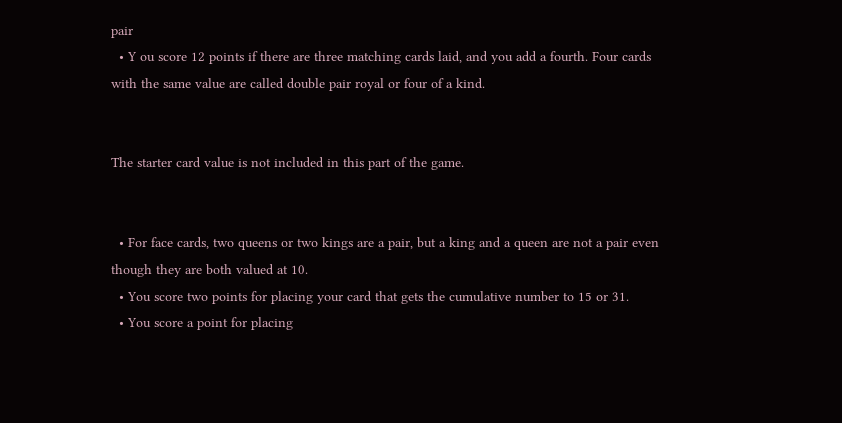pair
  • Y ou score 12 points if there are three matching cards laid, and you add a fourth. Four cards with the same value are called double pair royal or four of a kind.


The starter card value is not included in this part of the game.


  • For face cards, two queens or two kings are a pair, but a king and a queen are not a pair even though they are both valued at 10.
  • You score two points for placing your card that gets the cumulative number to 15 or 31.
  • You score a point for placing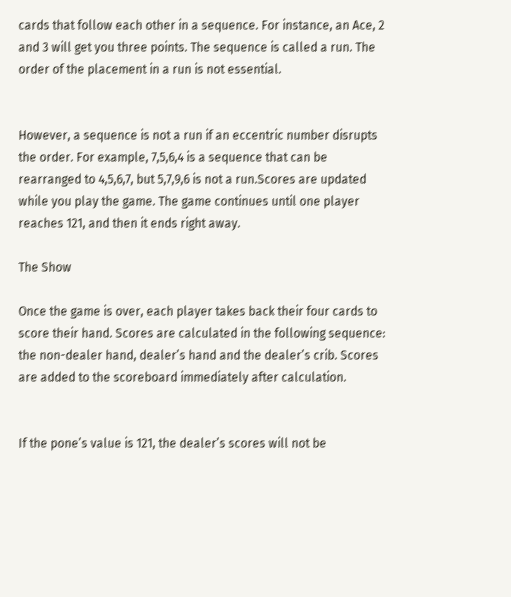cards that follow each other in a sequence. For instance, an Ace, 2 and 3 will get you three points. The sequence is called a run. The order of the placement in a run is not essential.


However, a sequence is not a run if an eccentric number disrupts the order. For example, 7,5,6,4 is a sequence that can be rearranged to 4,5,6,7, but 5,7,9,6 is not a run.Scores are updated while you play the game. The game continues until one player reaches 121, and then it ends right away.

The Show

Once the game is over, each player takes back their four cards to score their hand. Scores are calculated in the following sequence: the non-dealer hand, dealer’s hand and the dealer’s crib. Scores are added to the scoreboard immediately after calculation.


If the pone’s value is 121, the dealer’s scores will not be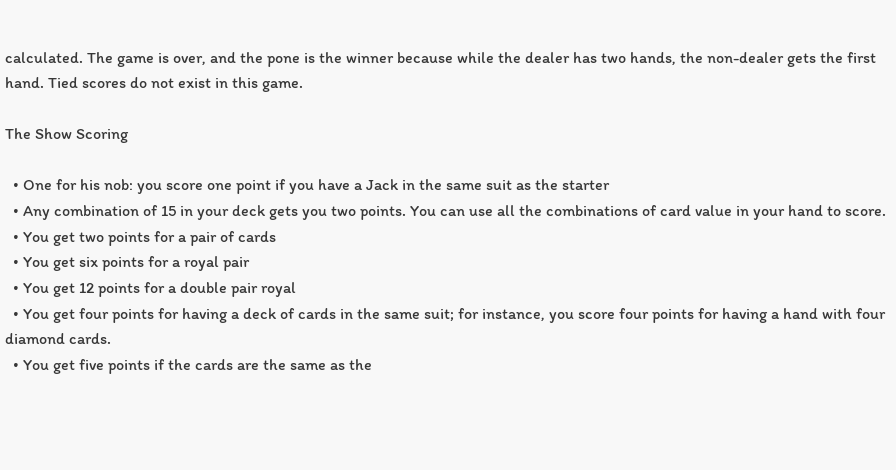calculated. The game is over, and the pone is the winner because while the dealer has two hands, the non-dealer gets the first hand. Tied scores do not exist in this game.

The Show Scoring

  • One for his nob: you score one point if you have a Jack in the same suit as the starter
  • Any combination of 15 in your deck gets you two points. You can use all the combinations of card value in your hand to score.
  • You get two points for a pair of cards
  • You get six points for a royal pair
  • You get 12 points for a double pair royal
  • You get four points for having a deck of cards in the same suit; for instance, you score four points for having a hand with four diamond cards.
  • You get five points if the cards are the same as the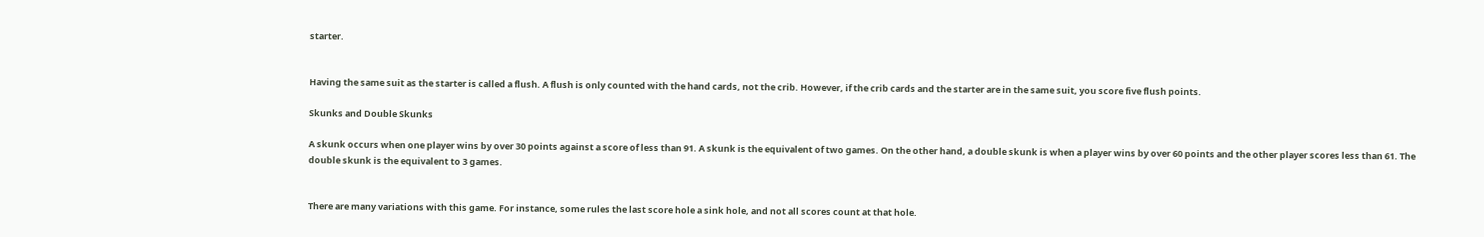starter.


Having the same suit as the starter is called a flush. A flush is only counted with the hand cards, not the crib. However, if the crib cards and the starter are in the same suit, you score five flush points.

Skunks and Double Skunks

A skunk occurs when one player wins by over 30 points against a score of less than 91. A skunk is the equivalent of two games. On the other hand, a double skunk is when a player wins by over 60 points and the other player scores less than 61. The double skunk is the equivalent to 3 games.


There are many variations with this game. For instance, some rules the last score hole a sink hole, and not all scores count at that hole.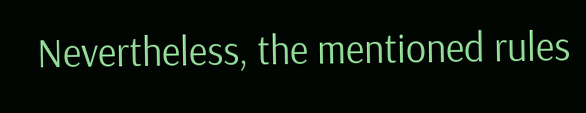Nevertheless, the mentioned rules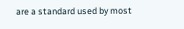are a standard used by most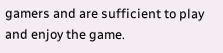gamers and are sufficient to play and enjoy the game.